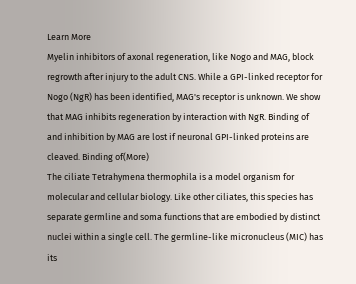Learn More
Myelin inhibitors of axonal regeneration, like Nogo and MAG, block regrowth after injury to the adult CNS. While a GPI-linked receptor for Nogo (NgR) has been identified, MAG's receptor is unknown. We show that MAG inhibits regeneration by interaction with NgR. Binding of and inhibition by MAG are lost if neuronal GPI-linked proteins are cleaved. Binding of(More)
The ciliate Tetrahymena thermophila is a model organism for molecular and cellular biology. Like other ciliates, this species has separate germline and soma functions that are embodied by distinct nuclei within a single cell. The germline-like micronucleus (MIC) has its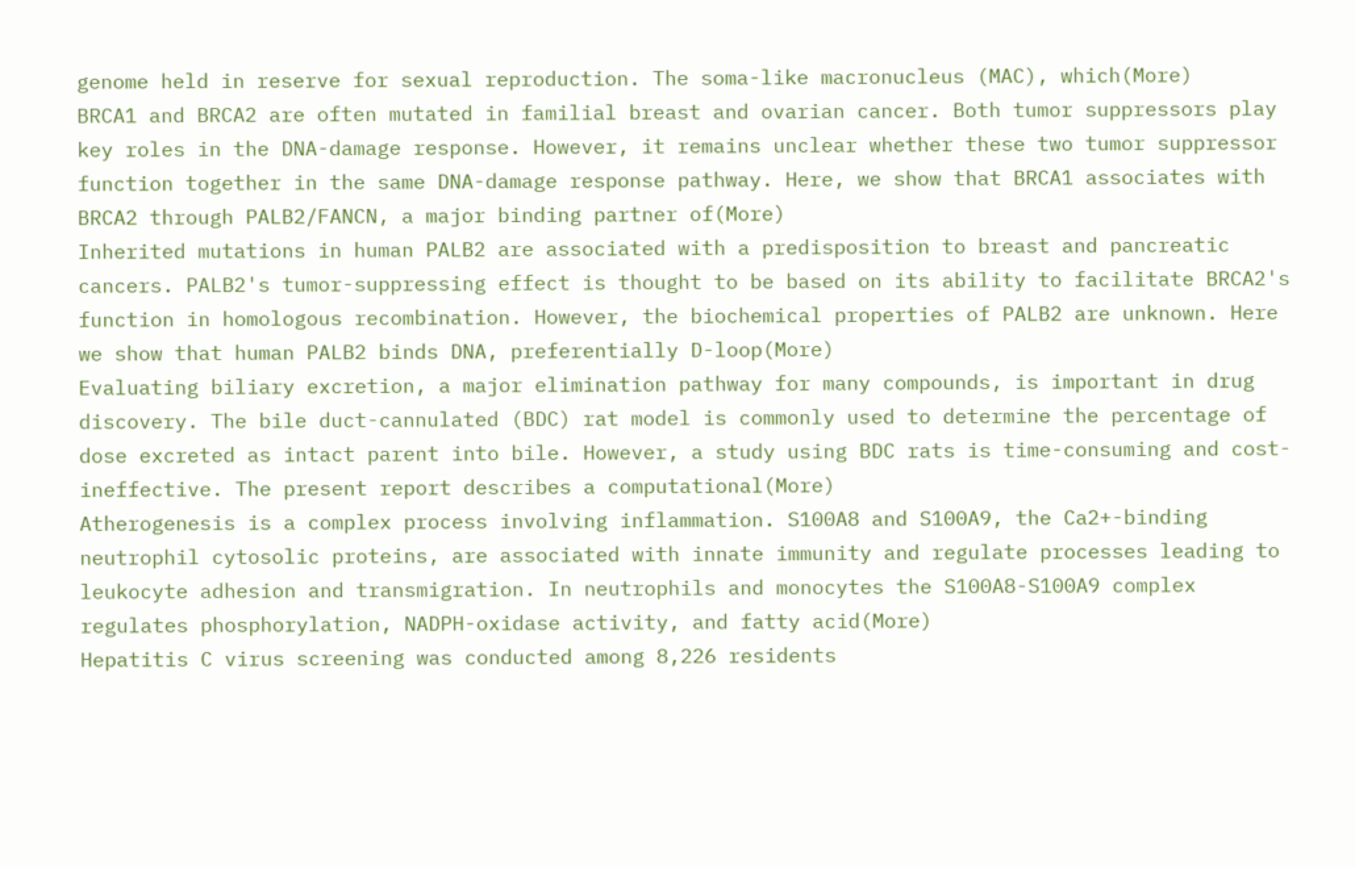genome held in reserve for sexual reproduction. The soma-like macronucleus (MAC), which(More)
BRCA1 and BRCA2 are often mutated in familial breast and ovarian cancer. Both tumor suppressors play key roles in the DNA-damage response. However, it remains unclear whether these two tumor suppressor function together in the same DNA-damage response pathway. Here, we show that BRCA1 associates with BRCA2 through PALB2/FANCN, a major binding partner of(More)
Inherited mutations in human PALB2 are associated with a predisposition to breast and pancreatic cancers. PALB2's tumor-suppressing effect is thought to be based on its ability to facilitate BRCA2's function in homologous recombination. However, the biochemical properties of PALB2 are unknown. Here we show that human PALB2 binds DNA, preferentially D-loop(More)
Evaluating biliary excretion, a major elimination pathway for many compounds, is important in drug discovery. The bile duct-cannulated (BDC) rat model is commonly used to determine the percentage of dose excreted as intact parent into bile. However, a study using BDC rats is time-consuming and cost-ineffective. The present report describes a computational(More)
Atherogenesis is a complex process involving inflammation. S100A8 and S100A9, the Ca2+-binding neutrophil cytosolic proteins, are associated with innate immunity and regulate processes leading to leukocyte adhesion and transmigration. In neutrophils and monocytes the S100A8-S100A9 complex regulates phosphorylation, NADPH-oxidase activity, and fatty acid(More)
Hepatitis C virus screening was conducted among 8,226 residents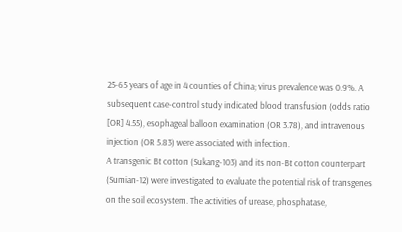25-65 years of age in 4 counties of China; virus prevalence was 0.9%. A subsequent case-control study indicated blood transfusion (odds ratio [OR] 4.55), esophageal balloon examination (OR 3.78), and intravenous injection (OR 5.83) were associated with infection.
A transgenic Bt cotton (Sukang-103) and its non-Bt cotton counterpart (Sumian-12) were investigated to evaluate the potential risk of transgenes on the soil ecosystem. The activities of urease, phosphatase,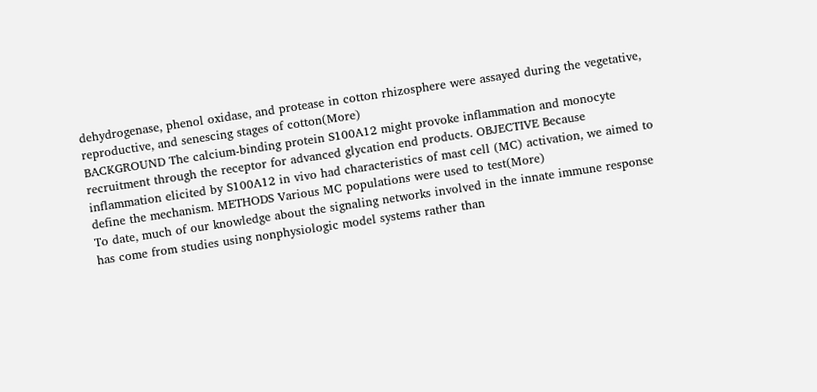dehydrogenase, phenol oxidase, and protease in cotton rhizosphere were assayed during the vegetative, reproductive, and senescing stages of cotton(More)
BACKGROUND The calcium-binding protein S100A12 might provoke inflammation and monocyte recruitment through the receptor for advanced glycation end products. OBJECTIVE Because inflammation elicited by S100A12 in vivo had characteristics of mast cell (MC) activation, we aimed to define the mechanism. METHODS Various MC populations were used to test(More)
To date, much of our knowledge about the signaling networks involved in the innate immune response has come from studies using nonphysiologic model systems rather than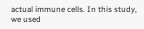actual immune cells. In this study, we used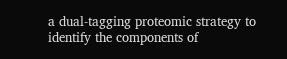a dual-tagging proteomic strategy to identify the components of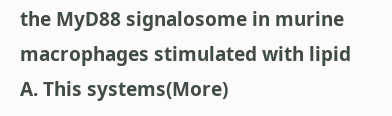the MyD88 signalosome in murine macrophages stimulated with lipid A. This systems(More)